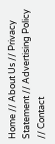Home // About Us // Privacy Statement // Advertising Policy // Contact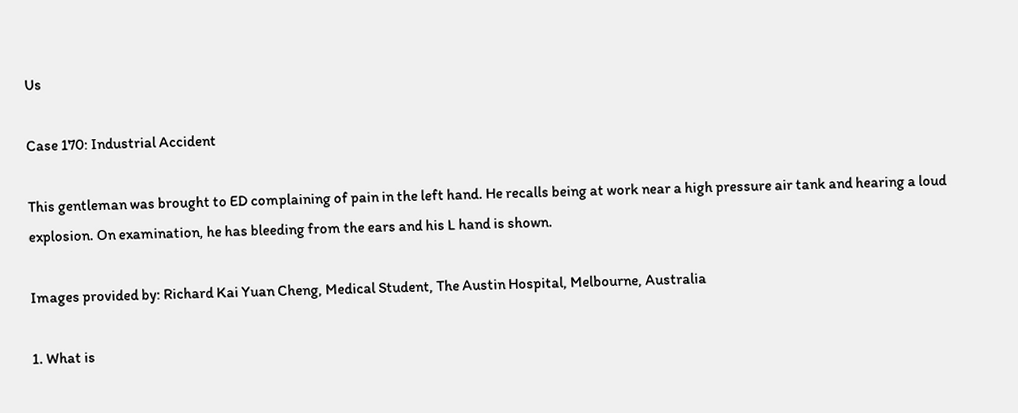Us

Case 170: Industrial Accident

This gentleman was brought to ED complaining of pain in the left hand. He recalls being at work near a high pressure air tank and hearing a loud explosion. On examination, he has bleeding from the ears and his L hand is shown.

Images provided by: Richard Kai Yuan Cheng, Medical Student, The Austin Hospital, Melbourne, Australia

1. What is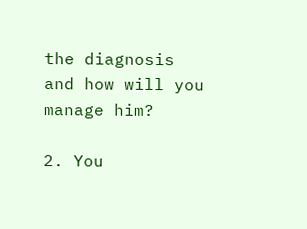the diagnosis and how will you manage him?

2. You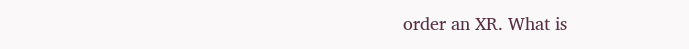order an XR. What is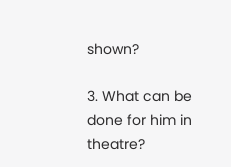shown?

3. What can be done for him in theatre?